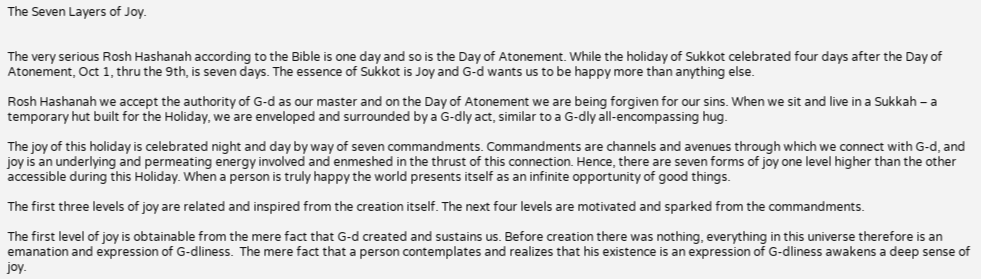The Seven Layers of Joy.


The very serious Rosh Hashanah according to the Bible is one day and so is the Day of Atonement. While the holiday of Sukkot celebrated four days after the Day of Atonement, Oct 1, thru the 9th, is seven days. The essence of Sukkot is Joy and G-d wants us to be happy more than anything else.

Rosh Hashanah we accept the authority of G-d as our master and on the Day of Atonement we are being forgiven for our sins. When we sit and live in a Sukkah – a temporary hut built for the Holiday, we are enveloped and surrounded by a G-dly act, similar to a G-dly all-encompassing hug.

The joy of this holiday is celebrated night and day by way of seven commandments. Commandments are channels and avenues through which we connect with G-d, and joy is an underlying and permeating energy involved and enmeshed in the thrust of this connection. Hence, there are seven forms of joy one level higher than the other accessible during this Holiday. When a person is truly happy the world presents itself as an infinite opportunity of good things.

The first three levels of joy are related and inspired from the creation itself. The next four levels are motivated and sparked from the commandments.

The first level of joy is obtainable from the mere fact that G-d created and sustains us. Before creation there was nothing, everything in this universe therefore is an emanation and expression of G-dliness.  The mere fact that a person contemplates and realizes that his existence is an expression of G-dliness awakens a deep sense of joy.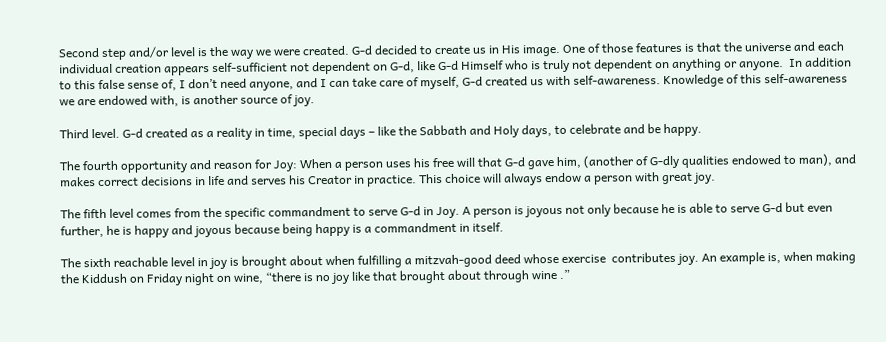Second step and/or level is the way we were created. G-d decided to create us in His image. One of those features is that the universe and each individual creation appears self-sufficient not dependent on G-d, like G-d Himself who is truly not dependent on anything or anyone.  In addition to this false sense of, I don’t need anyone, and I can take care of myself, G-d created us with self-awareness. Knowledge of this self-awareness we are endowed with, is another source of joy.

Third level. G-d created as a reality in time, special days – like the Sabbath and Holy days, to celebrate and be happy.

The fourth opportunity and reason for Joy: When a person uses his free will that G-d gave him, (another of G-dly qualities endowed to man), and makes correct decisions in life and serves his Creator in practice. This choice will always endow a person with great joy.

The fifth level comes from the specific commandment to serve G-d in Joy. A person is joyous not only because he is able to serve G-d but even further, he is happy and joyous because being happy is a commandment in itself.

The sixth reachable level in joy is brought about when fulfilling a mitzvah-good deed whose exercise  contributes joy. An example is, when making the Kiddush on Friday night on wine, “there is no joy like that brought about through wine .”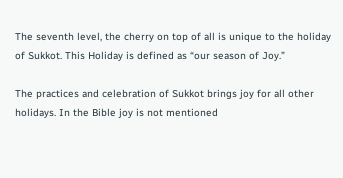The seventh level, the cherry on top of all is unique to the holiday of Sukkot. This Holiday is defined as “our season of Joy.”

The practices and celebration of Sukkot brings joy for all other holidays. In the Bible joy is not mentioned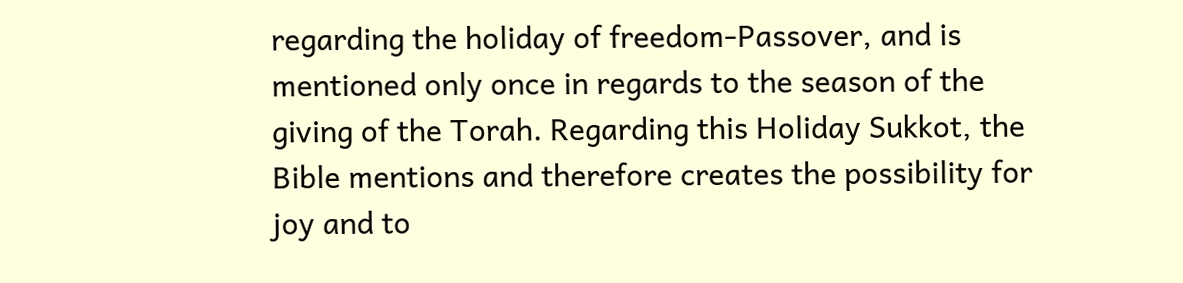regarding the holiday of freedom-Passover, and is mentioned only once in regards to the season of the giving of the Torah. Regarding this Holiday Sukkot, the Bible mentions and therefore creates the possibility for joy and to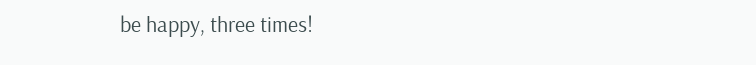be happy, three times!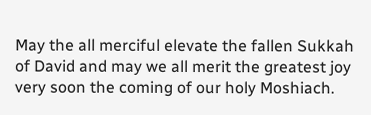May the all merciful elevate the fallen Sukkah of David and may we all merit the greatest joy very soon the coming of our holy Moshiach.